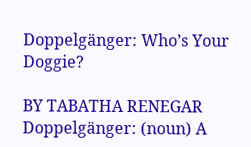Doppelgänger: Who’s Your Doggie?

BY TABATHA RENEGAR Doppelgänger: (noun) A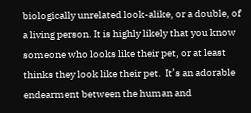biologically unrelated look-alike, or a double, of a living person. It is highly likely that you know someone who looks like their pet, or at least thinks they look like their pet.  It’s an adorable endearment between the human and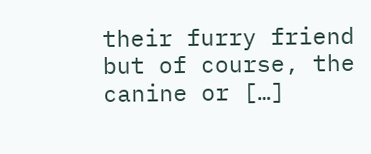their furry friend but of course, the canine or […]